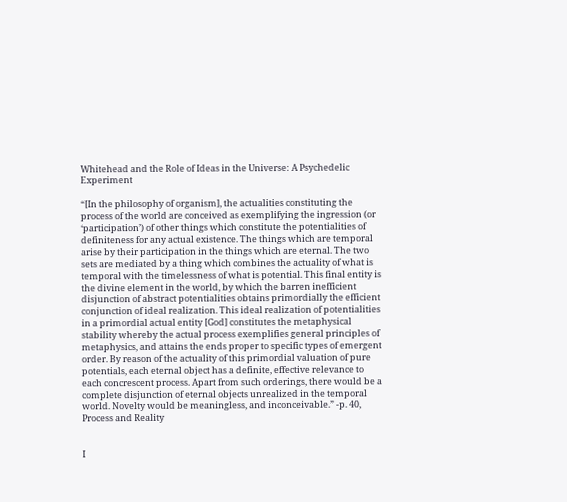Whitehead and the Role of Ideas in the Universe: A Psychedelic Experiment

“[In the philosophy of organism], the actualities constituting the process of the world are conceived as exemplifying the ingression (or ‘participation’) of other things which constitute the potentialities of definiteness for any actual existence. The things which are temporal arise by their participation in the things which are eternal. The two sets are mediated by a thing which combines the actuality of what is temporal with the timelessness of what is potential. This final entity is the divine element in the world, by which the barren inefficient disjunction of abstract potentialities obtains primordially the efficient conjunction of ideal realization. This ideal realization of potentialities in a primordial actual entity [God] constitutes the metaphysical stability whereby the actual process exemplifies general principles of metaphysics, and attains the ends proper to specific types of emergent order. By reason of the actuality of this primordial valuation of pure potentials, each eternal object has a definite, effective relevance to each concrescent process. Apart from such orderings, there would be a complete disjunction of eternal objects unrealized in the temporal world. Novelty would be meaningless, and inconceivable.” -p. 40, Process and Reality


I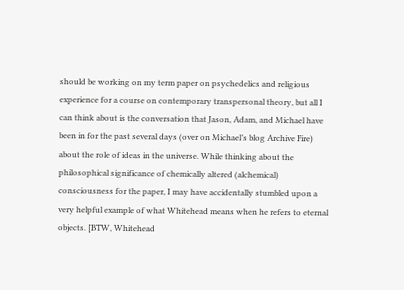should be working on my term paper on psychedelics and religious experience for a course on contemporary transpersonal theory, but all I can think about is the conversation that Jason, Adam, and Michael have been in for the past several days (over on Michael’s blog Archive Fire) about the role of ideas in the universe. While thinking about the philosophical significance of chemically altered (alchemical) consciousness for the paper, I may have accidentally stumbled upon a very helpful example of what Whitehead means when he refers to eternal objects. [BTW, Whitehead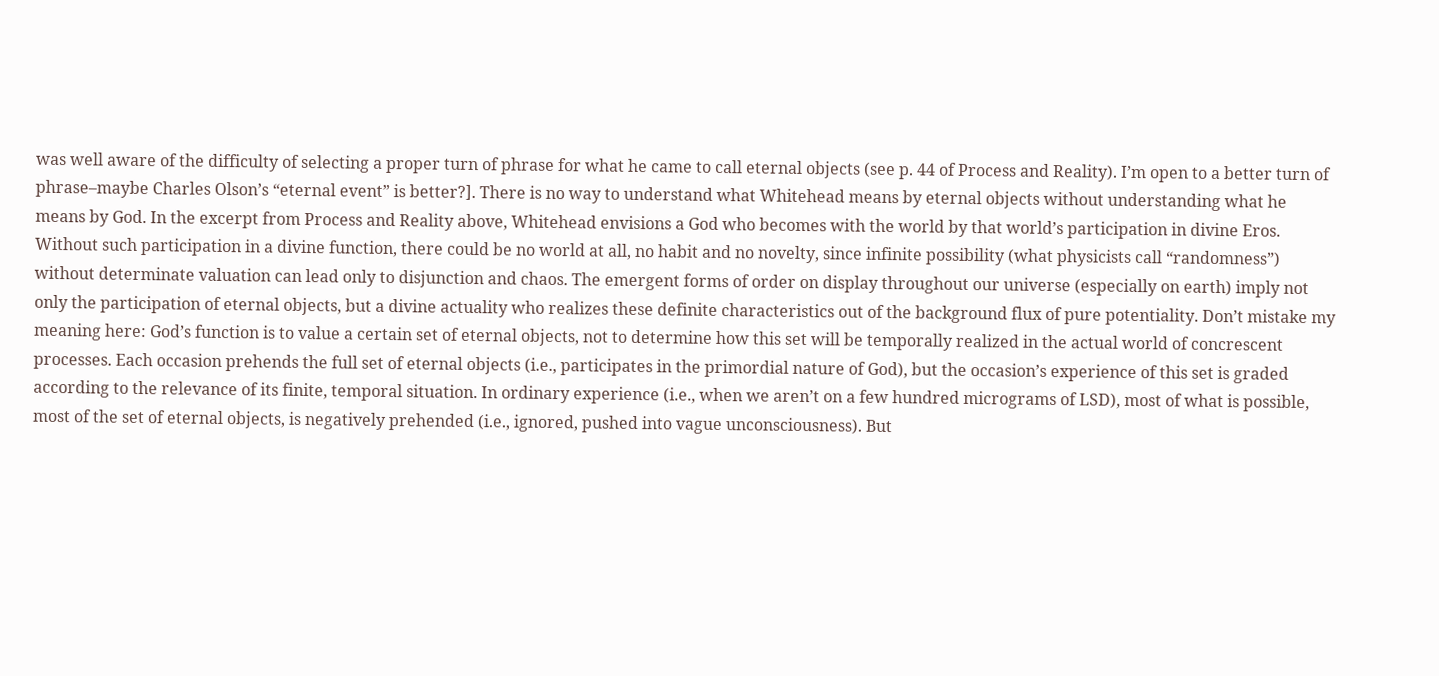was well aware of the difficulty of selecting a proper turn of phrase for what he came to call eternal objects (see p. 44 of Process and Reality). I’m open to a better turn of phrase–maybe Charles Olson’s “eternal event” is better?]. There is no way to understand what Whitehead means by eternal objects without understanding what he means by God. In the excerpt from Process and Reality above, Whitehead envisions a God who becomes with the world by that world’s participation in divine Eros. Without such participation in a divine function, there could be no world at all, no habit and no novelty, since infinite possibility (what physicists call “randomness”) without determinate valuation can lead only to disjunction and chaos. The emergent forms of order on display throughout our universe (especially on earth) imply not only the participation of eternal objects, but a divine actuality who realizes these definite characteristics out of the background flux of pure potentiality. Don’t mistake my meaning here: God’s function is to value a certain set of eternal objects, not to determine how this set will be temporally realized in the actual world of concrescent processes. Each occasion prehends the full set of eternal objects (i.e., participates in the primordial nature of God), but the occasion’s experience of this set is graded according to the relevance of its finite, temporal situation. In ordinary experience (i.e., when we aren’t on a few hundred micrograms of LSD), most of what is possible, most of the set of eternal objects, is negatively prehended (i.e., ignored, pushed into vague unconsciousness). But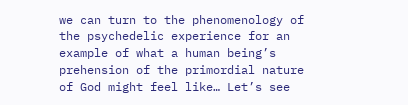we can turn to the phenomenology of the psychedelic experience for an example of what a human being’s prehension of the primordial nature of God might feel like… Let’s see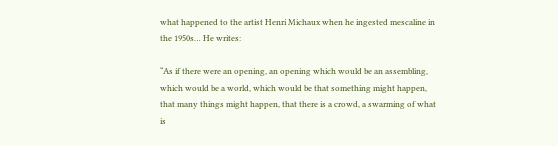what happened to the artist Henri Michaux when he ingested mescaline in the 1950s… He writes:

“As if there were an opening, an opening which would be an assembling, which would be a world, which would be that something might happen, that many things might happen, that there is a crowd, a swarming of what is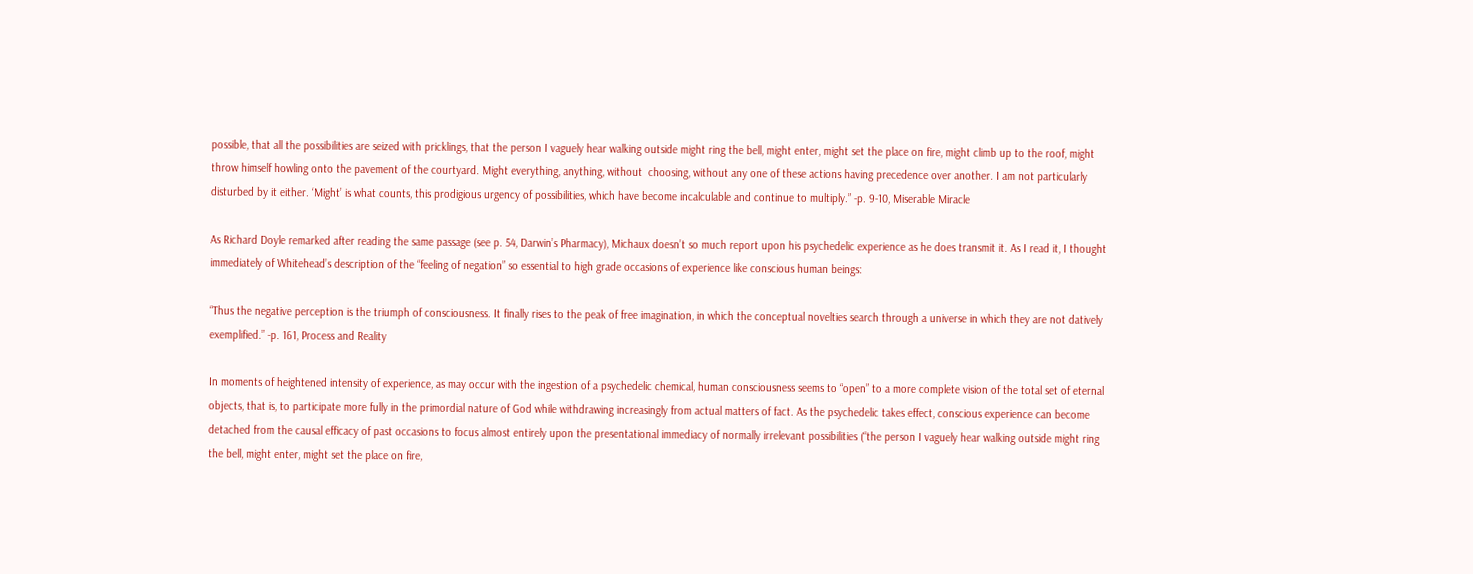possible, that all the possibilities are seized with pricklings, that the person I vaguely hear walking outside might ring the bell, might enter, might set the place on fire, might climb up to the roof, might throw himself howling onto the pavement of the courtyard. Might everything, anything, without  choosing, without any one of these actions having precedence over another. I am not particularly disturbed by it either. ‘Might’ is what counts, this prodigious urgency of possibilities, which have become incalculable and continue to multiply.” -p. 9-10, Miserable Miracle

As Richard Doyle remarked after reading the same passage (see p. 54, Darwin’s Pharmacy), Michaux doesn’t so much report upon his psychedelic experience as he does transmit it. As I read it, I thought immediately of Whitehead’s description of the “feeling of negation” so essential to high grade occasions of experience like conscious human beings:

“Thus the negative perception is the triumph of consciousness. It finally rises to the peak of free imagination, in which the conceptual novelties search through a universe in which they are not datively exemplified.” -p. 161, Process and Reality

In moments of heightened intensity of experience, as may occur with the ingestion of a psychedelic chemical, human consciousness seems to “open” to a more complete vision of the total set of eternal objects, that is, to participate more fully in the primordial nature of God while withdrawing increasingly from actual matters of fact. As the psychedelic takes effect, conscious experience can become detached from the causal efficacy of past occasions to focus almost entirely upon the presentational immediacy of normally irrelevant possibilities (“the person I vaguely hear walking outside might ring the bell, might enter, might set the place on fire,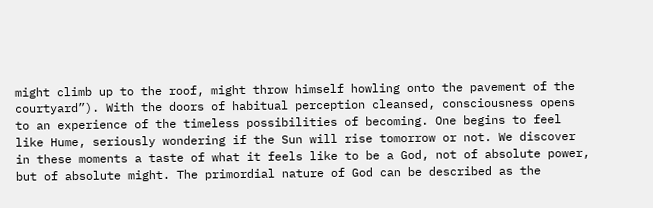might climb up to the roof, might throw himself howling onto the pavement of the courtyard”). With the doors of habitual perception cleansed, consciousness opens to an experience of the timeless possibilities of becoming. One begins to feel like Hume, seriously wondering if the Sun will rise tomorrow or not. We discover in these moments a taste of what it feels like to be a God, not of absolute power, but of absolute might. The primordial nature of God can be described as the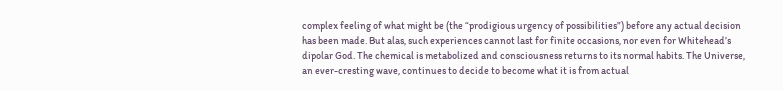complex feeling of what might be (the “prodigious urgency of possibilities”) before any actual decision has been made. But alas, such experiences cannot last for finite occasions, nor even for Whitehead’s dipolar God. The chemical is metabolized and consciousness returns to its normal habits. The Universe, an ever-cresting wave, continues to decide to become what it is from actual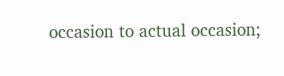occasion to actual occasion;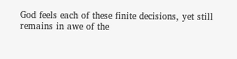God feels each of these finite decisions, yet still remains in awe of the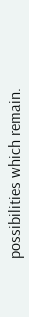possibilities which remain.